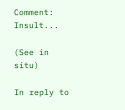Comment: Insult...

(See in situ)

In reply to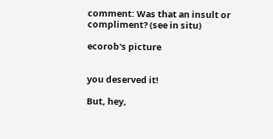comment: Was that an insult or compliment? (see in situ)

ecorob's picture


you deserved it!

But, hey,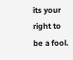its your right to be a fool.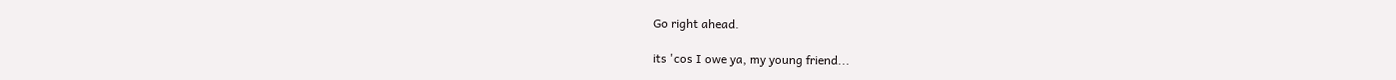Go right ahead.

its 'cos I owe ya, my young friend...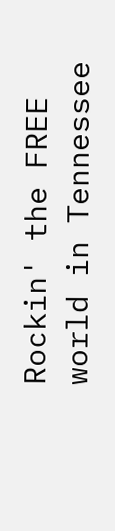Rockin' the FREE world in Tennessee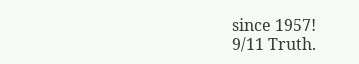since 1957!
9/11 Truth.